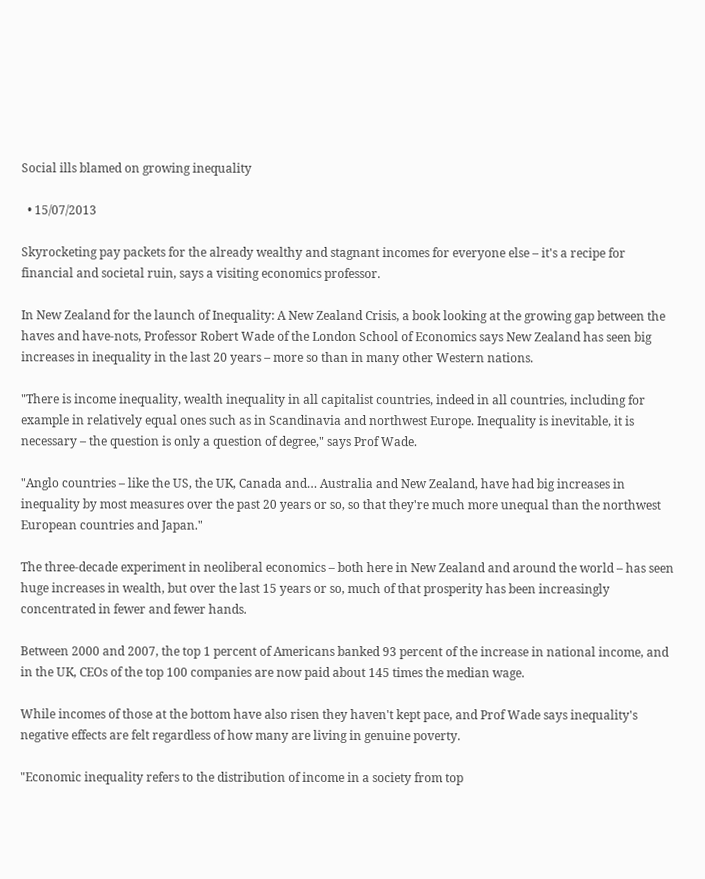Social ills blamed on growing inequality

  • 15/07/2013

Skyrocketing pay packets for the already wealthy and stagnant incomes for everyone else – it's a recipe for financial and societal ruin, says a visiting economics professor.

In New Zealand for the launch of Inequality: A New Zealand Crisis, a book looking at the growing gap between the haves and have-nots, Professor Robert Wade of the London School of Economics says New Zealand has seen big increases in inequality in the last 20 years – more so than in many other Western nations.

"There is income inequality, wealth inequality in all capitalist countries, indeed in all countries, including for example in relatively equal ones such as in Scandinavia and northwest Europe. Inequality is inevitable, it is necessary – the question is only a question of degree," says Prof Wade.

"Anglo countries – like the US, the UK, Canada and… Australia and New Zealand, have had big increases in inequality by most measures over the past 20 years or so, so that they're much more unequal than the northwest European countries and Japan."

The three-decade experiment in neoliberal economics – both here in New Zealand and around the world – has seen huge increases in wealth, but over the last 15 years or so, much of that prosperity has been increasingly concentrated in fewer and fewer hands.

Between 2000 and 2007, the top 1 percent of Americans banked 93 percent of the increase in national income, and in the UK, CEOs of the top 100 companies are now paid about 145 times the median wage.

While incomes of those at the bottom have also risen they haven't kept pace, and Prof Wade says inequality's negative effects are felt regardless of how many are living in genuine poverty.

"Economic inequality refers to the distribution of income in a society from top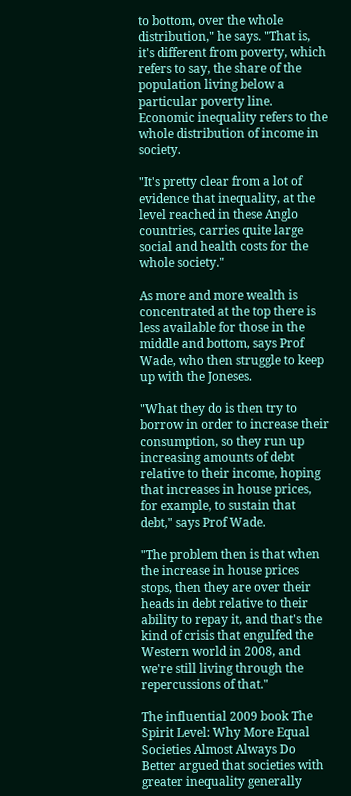to bottom, over the whole distribution," he says. "That is, it's different from poverty, which refers to say, the share of the population living below a particular poverty line. Economic inequality refers to the whole distribution of income in society.

"It's pretty clear from a lot of evidence that inequality, at the level reached in these Anglo countries, carries quite large social and health costs for the whole society."

As more and more wealth is concentrated at the top there is less available for those in the middle and bottom, says Prof Wade, who then struggle to keep up with the Joneses.

"What they do is then try to borrow in order to increase their consumption, so they run up increasing amounts of debt relative to their income, hoping that increases in house prices, for example, to sustain that debt," says Prof Wade.

"The problem then is that when the increase in house prices stops, then they are over their heads in debt relative to their ability to repay it, and that's the kind of crisis that engulfed the Western world in 2008, and we're still living through the repercussions of that."

The influential 2009 book The Spirit Level: Why More Equal Societies Almost Always Do Better argued that societies with greater inequality generally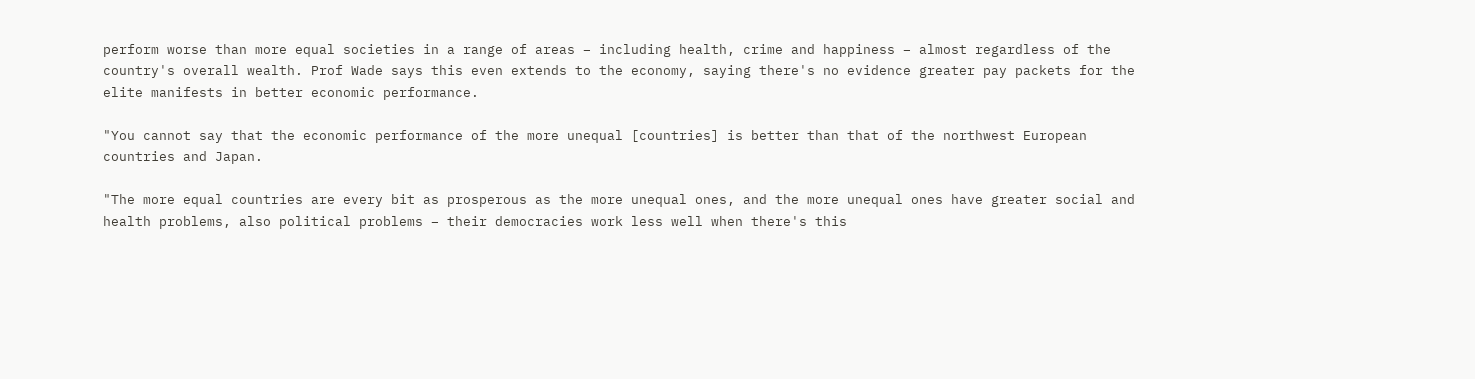perform worse than more equal societies in a range of areas – including health, crime and happiness – almost regardless of the country's overall wealth. Prof Wade says this even extends to the economy, saying there's no evidence greater pay packets for the elite manifests in better economic performance.

"You cannot say that the economic performance of the more unequal [countries] is better than that of the northwest European countries and Japan.

"The more equal countries are every bit as prosperous as the more unequal ones, and the more unequal ones have greater social and health problems, also political problems – their democracies work less well when there's this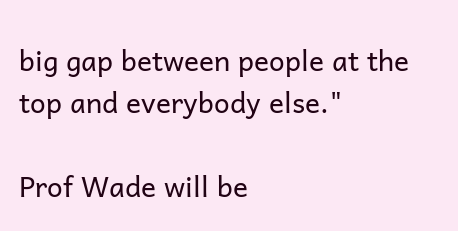big gap between people at the top and everybody else."

Prof Wade will be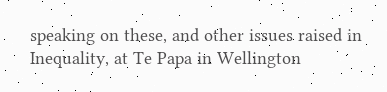speaking on these, and other issues raised in Inequality, at Te Papa in Wellington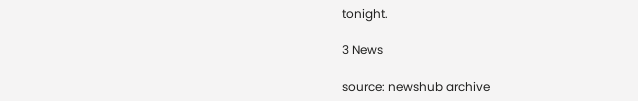tonight.

3 News

source: newshub archive